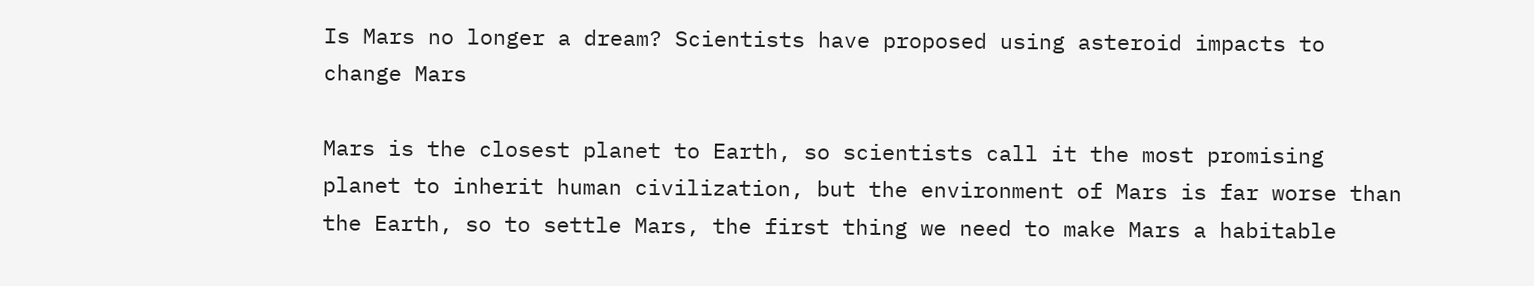Is Mars no longer a dream? Scientists have proposed using asteroid impacts to change Mars

Mars is the closest planet to Earth, so scientists call it the most promising planet to inherit human civilization, but the environment of Mars is far worse than the Earth, so to settle Mars, the first thing we need to make Mars a habitable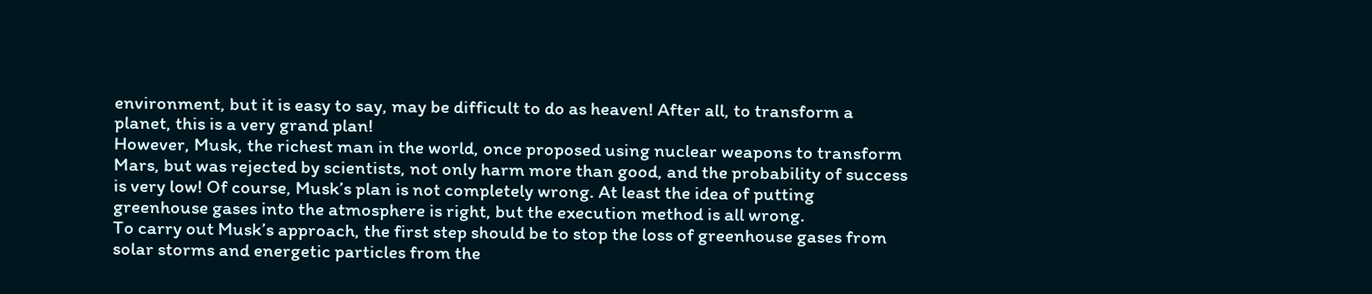environment, but it is easy to say, may be difficult to do as heaven! After all, to transform a planet, this is a very grand plan!
However, Musk, the richest man in the world, once proposed using nuclear weapons to transform Mars, but was rejected by scientists, not only harm more than good, and the probability of success is very low! Of course, Musk’s plan is not completely wrong. At least the idea of putting greenhouse gases into the atmosphere is right, but the execution method is all wrong.
To carry out Musk’s approach, the first step should be to stop the loss of greenhouse gases from solar storms and energetic particles from the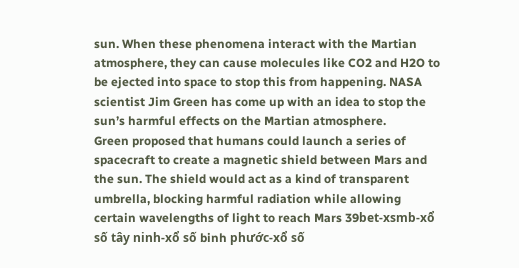sun. When these phenomena interact with the Martian atmosphere, they can cause molecules like CO2 and H2O to be ejected into space to stop this from happening. NASA scientist Jim Green has come up with an idea to stop the sun’s harmful effects on the Martian atmosphere.
Green proposed that humans could launch a series of spacecraft to create a magnetic shield between Mars and the sun. The shield would act as a kind of transparent umbrella, blocking harmful radiation while allowing certain wavelengths of light to reach Mars 39bet-xsmb-xổ số tây ninh-xổ số binh phước-xổ số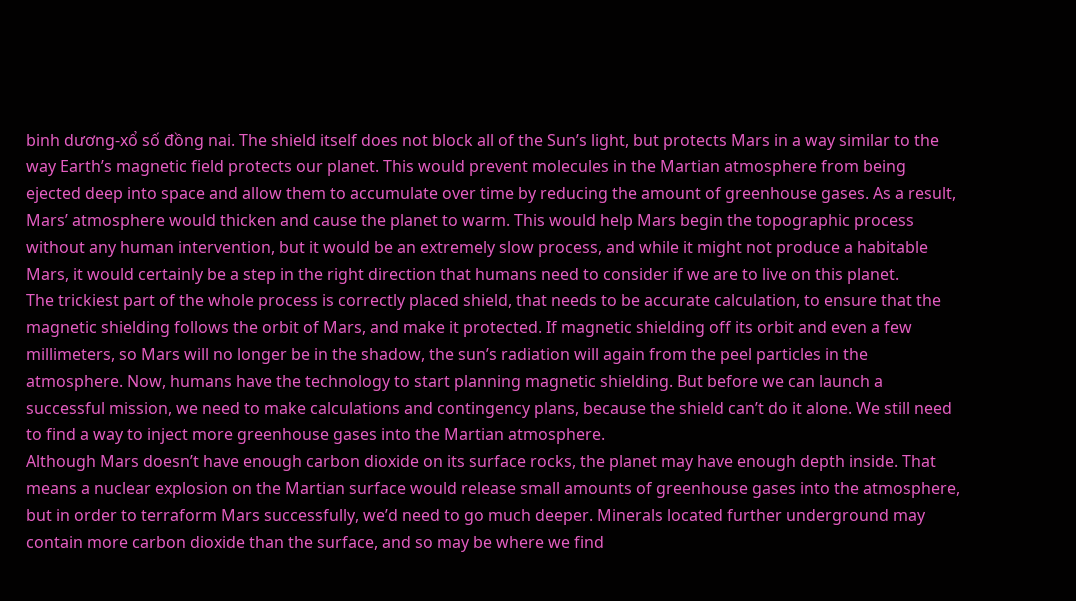binh dương-xổ số đồng nai. The shield itself does not block all of the Sun’s light, but protects Mars in a way similar to the way Earth’s magnetic field protects our planet. This would prevent molecules in the Martian atmosphere from being ejected deep into space and allow them to accumulate over time by reducing the amount of greenhouse gases. As a result, Mars’ atmosphere would thicken and cause the planet to warm. This would help Mars begin the topographic process without any human intervention, but it would be an extremely slow process, and while it might not produce a habitable Mars, it would certainly be a step in the right direction that humans need to consider if we are to live on this planet.
The trickiest part of the whole process is correctly placed shield, that needs to be accurate calculation, to ensure that the magnetic shielding follows the orbit of Mars, and make it protected. If magnetic shielding off its orbit and even a few millimeters, so Mars will no longer be in the shadow, the sun’s radiation will again from the peel particles in the atmosphere. Now, humans have the technology to start planning magnetic shielding. But before we can launch a successful mission, we need to make calculations and contingency plans, because the shield can’t do it alone. We still need to find a way to inject more greenhouse gases into the Martian atmosphere.
Although Mars doesn’t have enough carbon dioxide on its surface rocks, the planet may have enough depth inside. That means a nuclear explosion on the Martian surface would release small amounts of greenhouse gases into the atmosphere, but in order to terraform Mars successfully, we’d need to go much deeper. Minerals located further underground may contain more carbon dioxide than the surface, and so may be where we find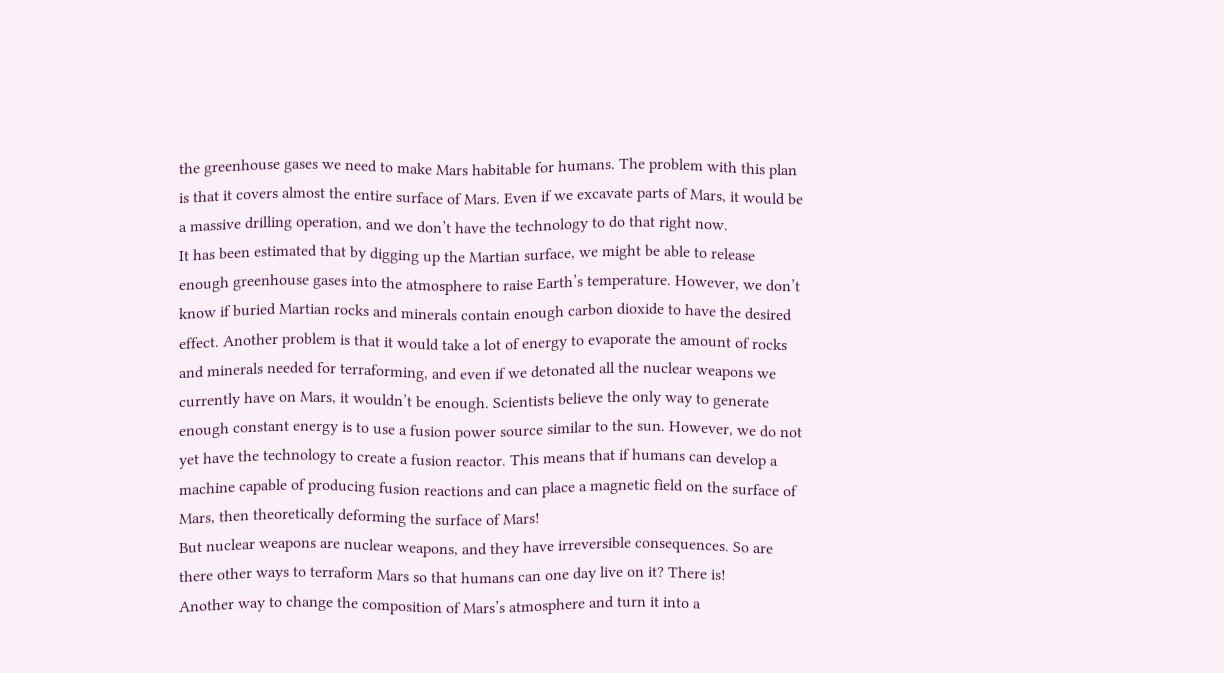the greenhouse gases we need to make Mars habitable for humans. The problem with this plan is that it covers almost the entire surface of Mars. Even if we excavate parts of Mars, it would be a massive drilling operation, and we don’t have the technology to do that right now.
It has been estimated that by digging up the Martian surface, we might be able to release enough greenhouse gases into the atmosphere to raise Earth’s temperature. However, we don’t know if buried Martian rocks and minerals contain enough carbon dioxide to have the desired effect. Another problem is that it would take a lot of energy to evaporate the amount of rocks and minerals needed for terraforming, and even if we detonated all the nuclear weapons we currently have on Mars, it wouldn’t be enough. Scientists believe the only way to generate enough constant energy is to use a fusion power source similar to the sun. However, we do not yet have the technology to create a fusion reactor. This means that if humans can develop a machine capable of producing fusion reactions and can place a magnetic field on the surface of Mars, then theoretically deforming the surface of Mars!
But nuclear weapons are nuclear weapons, and they have irreversible consequences. So are there other ways to terraform Mars so that humans can one day live on it? There is!
Another way to change the composition of Mars’s atmosphere and turn it into a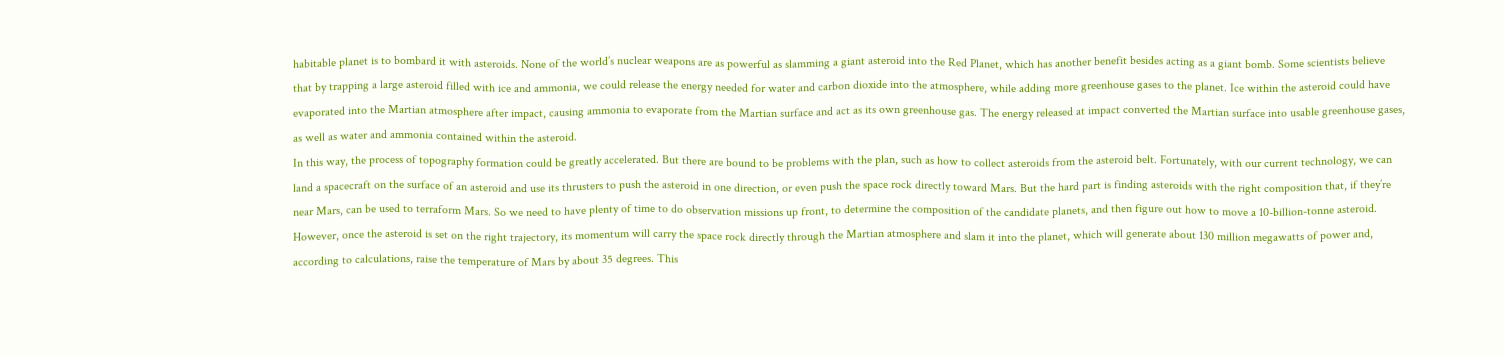habitable planet is to bombard it with asteroids. None of the world’s nuclear weapons are as powerful as slamming a giant asteroid into the Red Planet, which has another benefit besides acting as a giant bomb. Some scientists believe that by trapping a large asteroid filled with ice and ammonia, we could release the energy needed for water and carbon dioxide into the atmosphere, while adding more greenhouse gases to the planet. Ice within the asteroid could have evaporated into the Martian atmosphere after impact, causing ammonia to evaporate from the Martian surface and act as its own greenhouse gas. The energy released at impact converted the Martian surface into usable greenhouse gases, as well as water and ammonia contained within the asteroid.
In this way, the process of topography formation could be greatly accelerated. But there are bound to be problems with the plan, such as how to collect asteroids from the asteroid belt. Fortunately, with our current technology, we can land a spacecraft on the surface of an asteroid and use its thrusters to push the asteroid in one direction, or even push the space rock directly toward Mars. But the hard part is finding asteroids with the right composition that, if they’re near Mars, can be used to terraform Mars. So we need to have plenty of time to do observation missions up front, to determine the composition of the candidate planets, and then figure out how to move a 10-billion-tonne asteroid.
However, once the asteroid is set on the right trajectory, its momentum will carry the space rock directly through the Martian atmosphere and slam it into the planet, which will generate about 130 million megawatts of power and, according to calculations, raise the temperature of Mars by about 35 degrees. This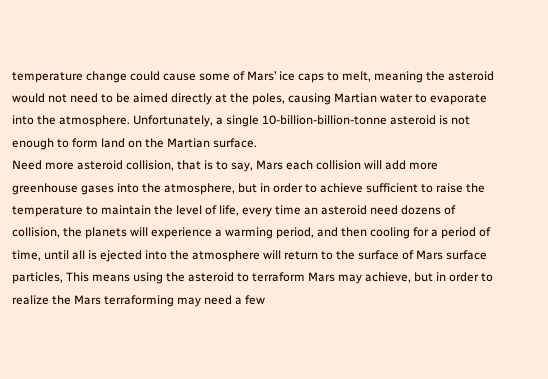temperature change could cause some of Mars’ ice caps to melt, meaning the asteroid would not need to be aimed directly at the poles, causing Martian water to evaporate into the atmosphere. Unfortunately, a single 10-billion-billion-tonne asteroid is not enough to form land on the Martian surface.
Need more asteroid collision, that is to say, Mars each collision will add more greenhouse gases into the atmosphere, but in order to achieve sufficient to raise the temperature to maintain the level of life, every time an asteroid need dozens of collision, the planets will experience a warming period, and then cooling for a period of time, until all is ejected into the atmosphere will return to the surface of Mars surface particles, This means using the asteroid to terraform Mars may achieve, but in order to realize the Mars terraforming may need a few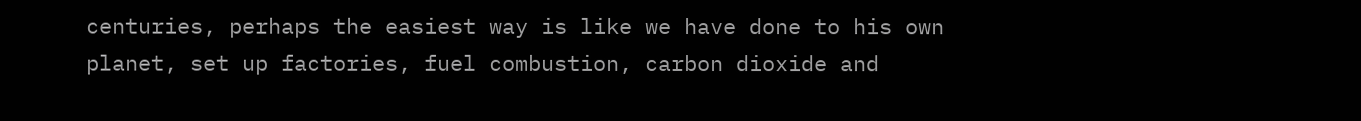centuries, perhaps the easiest way is like we have done to his own planet, set up factories, fuel combustion, carbon dioxide and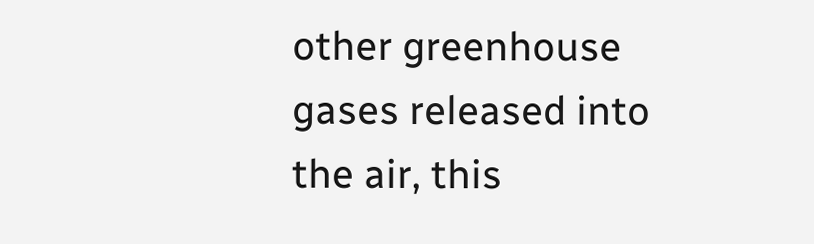other greenhouse gases released into the air, this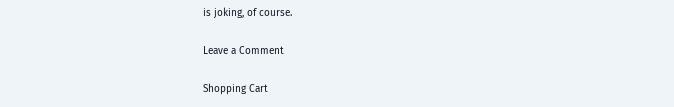is joking, of course.

Leave a Comment

Shopping Cart